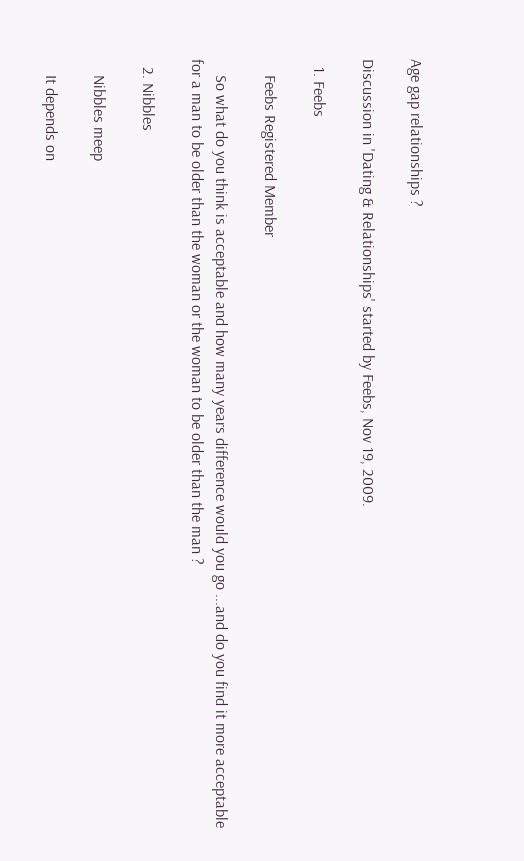Age gap relationships ?

Discussion in 'Dating & Relationships' started by Feebs, Nov 19, 2009.

  1. Feebs

    Feebs Registered Member

    So what do you think is acceptable and how many years difference would you go ...and do you find it more acceptable for a man to be older than the woman or the woman to be older than the man ?

  2. Nibbles

    Nibbles meep

    It depends on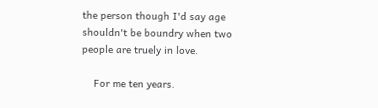the person though I'd say age shouldn't be boundry when two people are truely in love.

    For me ten years.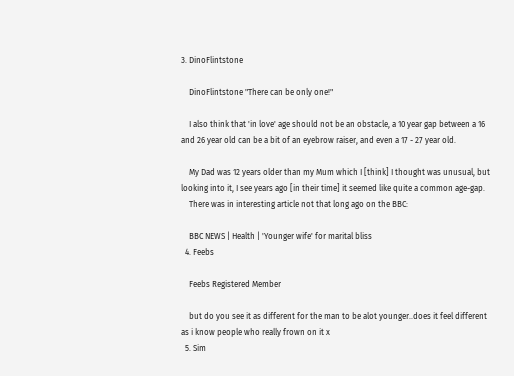3. DinoFlintstone

    DinoFlintstone "There can be only one!"

    I also think that 'in love' age should not be an obstacle, a 10 year gap between a 16 and 26 year old can be a bit of an eyebrow raiser, and even a 17 - 27 year old.

    My Dad was 12 years older than my Mum which I [think] I thought was unusual, but looking into it, I see years ago [in their time] it seemed like quite a common age-gap.
    There was in interesting article not that long ago on the BBC:

    BBC NEWS | Health | 'Younger wife' for marital bliss
  4. Feebs

    Feebs Registered Member

    but do you see it as different for the man to be alot younger..does it feel different as i know people who really frown on it x
  5. Sim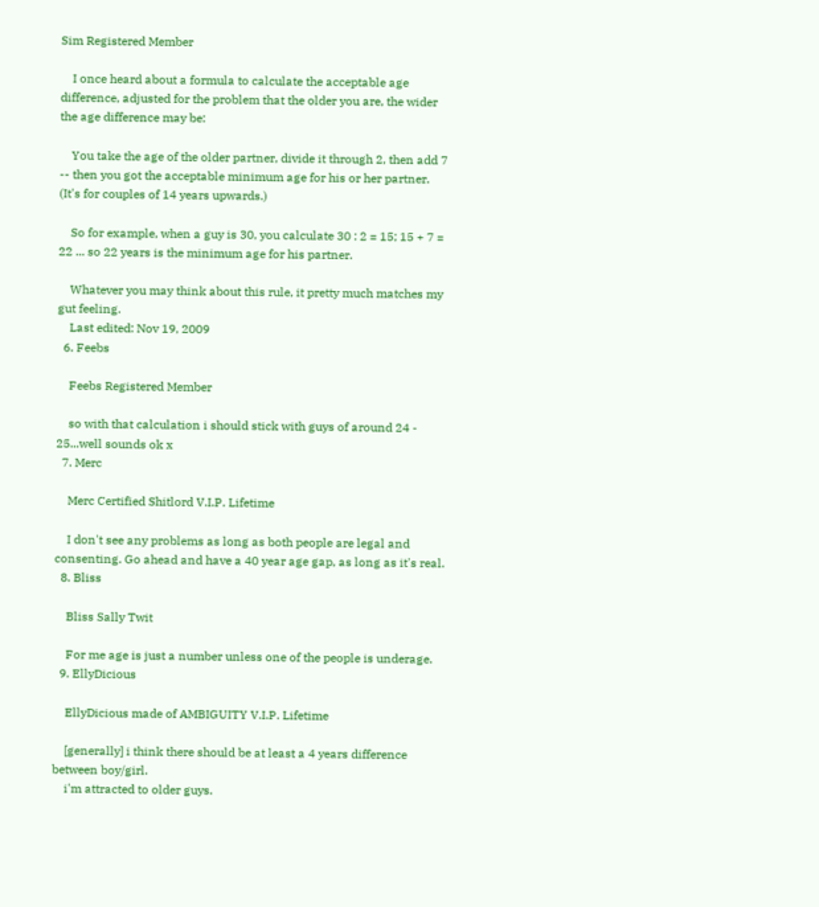Sim Registered Member

    I once heard about a formula to calculate the acceptable age difference, adjusted for the problem that the older you are, the wider the age difference may be:

    You take the age of the older partner, divide it through 2, then add 7 -- then you got the acceptable minimum age for his or her partner. (It's for couples of 14 years upwards.)

    So for example, when a guy is 30, you calculate 30 : 2 = 15; 15 + 7 = 22 ... so 22 years is the minimum age for his partner.

    Whatever you may think about this rule, it pretty much matches my gut feeling.
    Last edited: Nov 19, 2009
  6. Feebs

    Feebs Registered Member

    so with that calculation i should stick with guys of around 24 - 25...well sounds ok x
  7. Merc

    Merc Certified Shitlord V.I.P. Lifetime

    I don't see any problems as long as both people are legal and consenting. Go ahead and have a 40 year age gap, as long as it's real.
  8. Bliss

    Bliss Sally Twit

    For me age is just a number unless one of the people is underage.
  9. EllyDicious

    EllyDicious made of AMBIGUITY V.I.P. Lifetime

    [generally] i think there should be at least a 4 years difference between boy/girl.
    i'm attracted to older guys.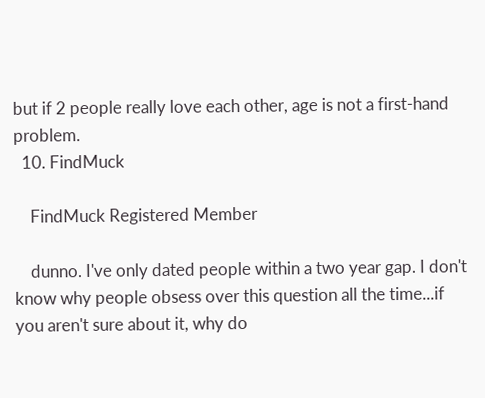but if 2 people really love each other, age is not a first-hand problem.
  10. FindMuck

    FindMuck Registered Member

    dunno. I've only dated people within a two year gap. I don't know why people obsess over this question all the time...if you aren't sure about it, why do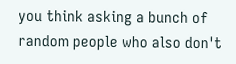you think asking a bunch of random people who also don't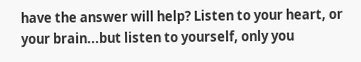have the answer will help? Listen to your heart, or your brain...but listen to yourself, only you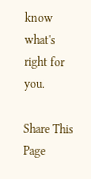know what's right for you.

Share This Page